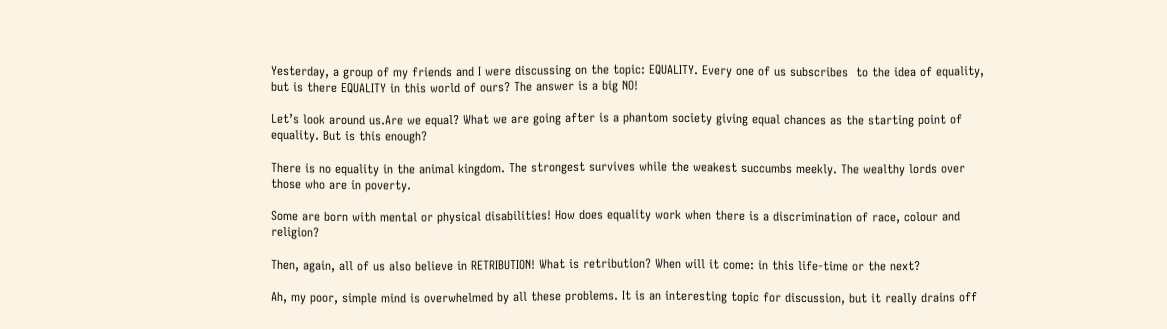Yesterday, a group of my friends and I were discussing on the topic: EQUALITY. Every one of us subscribes  to the idea of equality, but is there EQUALITY in this world of ours? The answer is a big NO!

Let’s look around us.Are we equal? What we are going after is a phantom society giving equal chances as the starting point of equality. But is this enough?

There is no equality in the animal kingdom. The strongest survives while the weakest succumbs meekly. The wealthy lords over those who are in poverty.

Some are born with mental or physical disabilities! How does equality work when there is a discrimination of race, colour and religion?

Then, again, all of us also believe in RETRIBUTION! What is retribution? When will it come: in this life-time or the next?

Ah, my poor, simple mind is overwhelmed by all these problems. It is an interesting topic for discussion, but it really drains off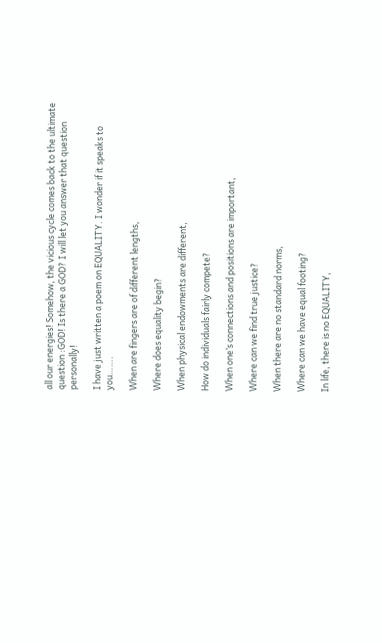all our energies! Somehow, the vicious cycle comes back to the ultimate question :GOD! Is there a GOD? I will let you answer that question personally!

I have just written a poem on EQUALITY. I wonder if it speaks to you…….

When are fingers are of different lengths,

Where does equality begin?

When physical endowments are different,

How do individuals fairly compete?

When one’s connections and positions are important,

Where can we find true justice?

When there are no standard norms,

Where can we have equal footing?

In life, there is no EQUALITY,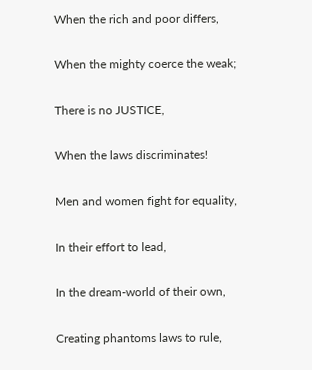When the rich and poor differs,

When the mighty coerce the weak;

There is no JUSTICE,

When the laws discriminates!

Men and women fight for equality,

In their effort to lead,

In the dream-world of their own,

Creating phantoms laws to rule,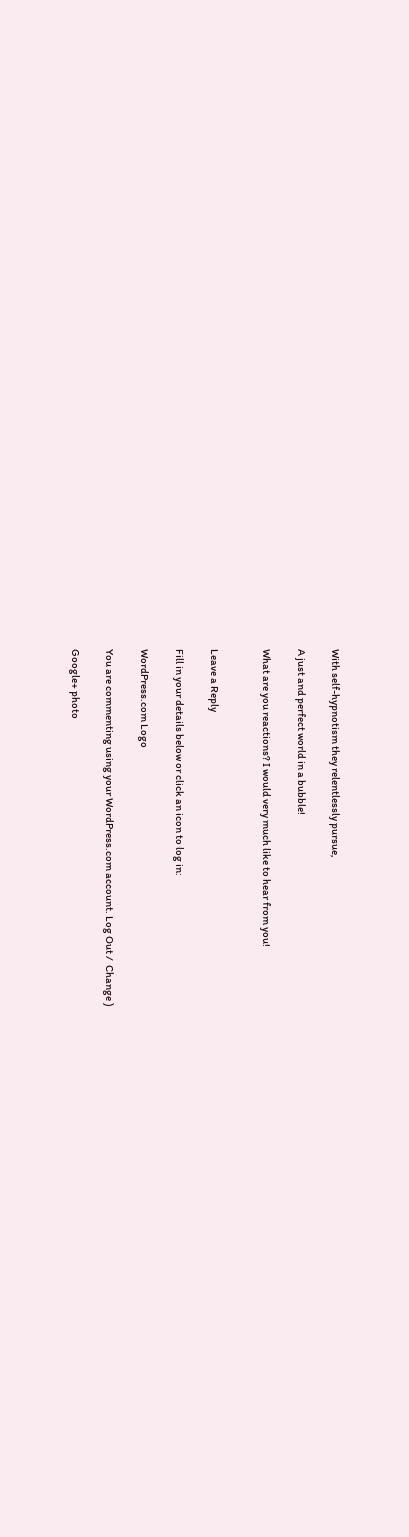With self-hypnotism they relentlessly pursue,

A just and perfect world in a bubble!

What are you reactions? I would very much like to hear from you!


Leave a Reply

Fill in your details below or click an icon to log in:

WordPress.com Logo

You are commenting using your WordPress.com account. Log Out /  Change )

Google+ photo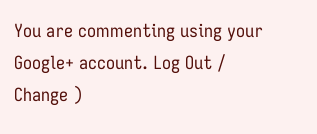You are commenting using your Google+ account. Log Out /  Change )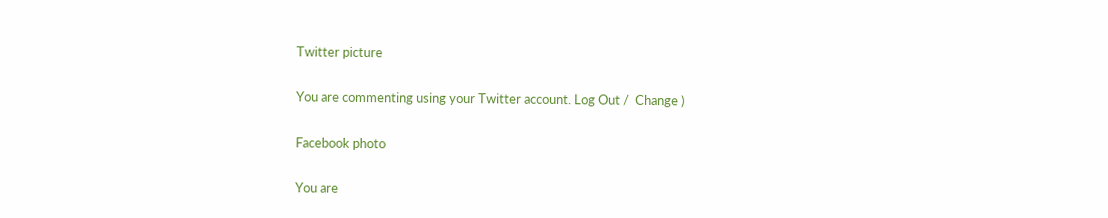Twitter picture

You are commenting using your Twitter account. Log Out /  Change )

Facebook photo

You are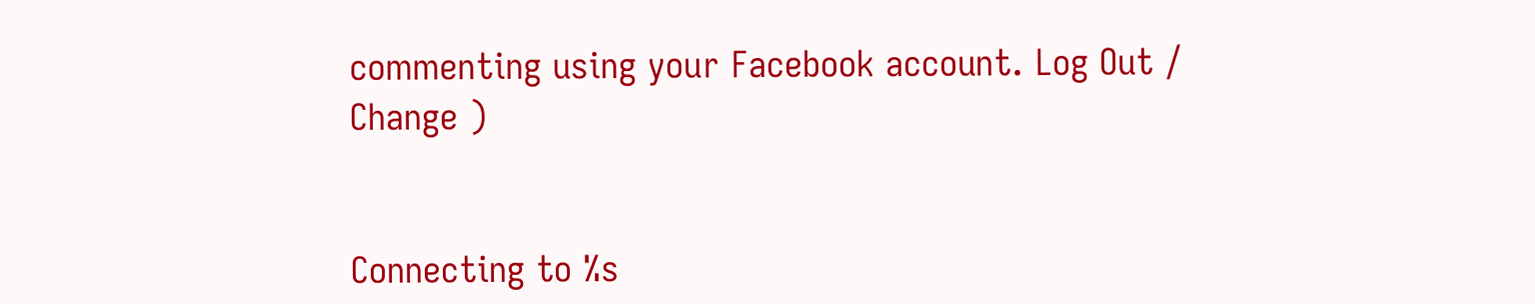commenting using your Facebook account. Log Out /  Change )


Connecting to %s